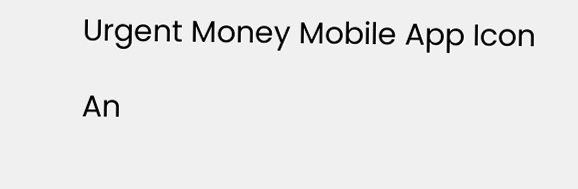Urgent Money Mobile App Icon

An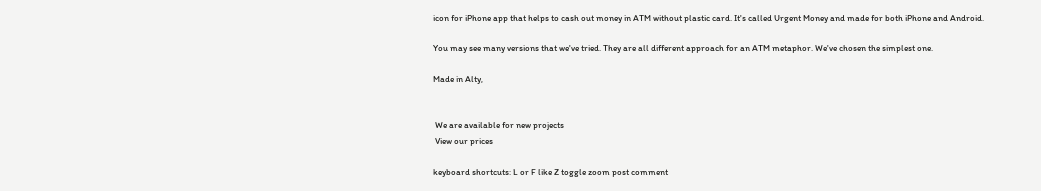icon for iPhone app that helps to cash out money in ATM without plastic card. It's called Urgent Money and made for both iPhone and Android.

You may see many versions that we've tried. They are all different approach for an ATM metaphor. We've chosen the simplest one.

Made in Alty,


 We are available for new projects
 View our prices

keyboard shortcuts: L or F like Z toggle zoom post comment